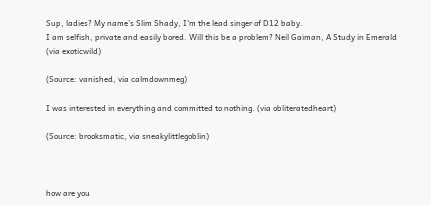Sup, ladies? My name's Slim Shady, I'm the lead singer of D12 baby.
I am selfish, private and easily bored. Will this be a problem? Neil Gaiman, A Study in Emerald (via exoticwild)

(Source: vanished, via calmdownmeg)

I was interested in everything and committed to nothing. (via obliteratedheart)

(Source: brooksmatic, via sneakylittlegoblin)



how are you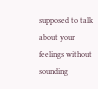supposed to talk about your feelings without sounding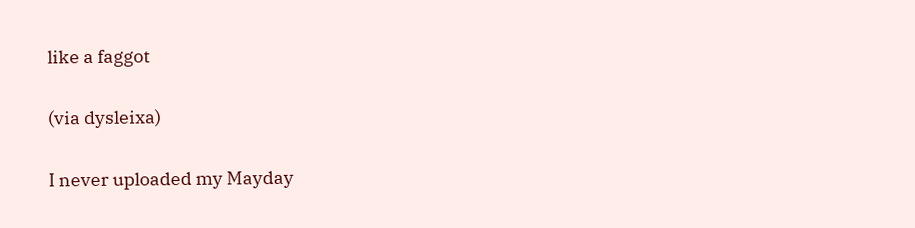like a faggot

(via dysleixa)

I never uploaded my Mayday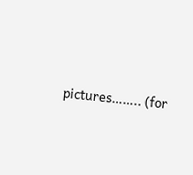pictures…….. (for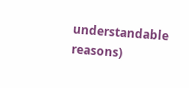understandable reasons)